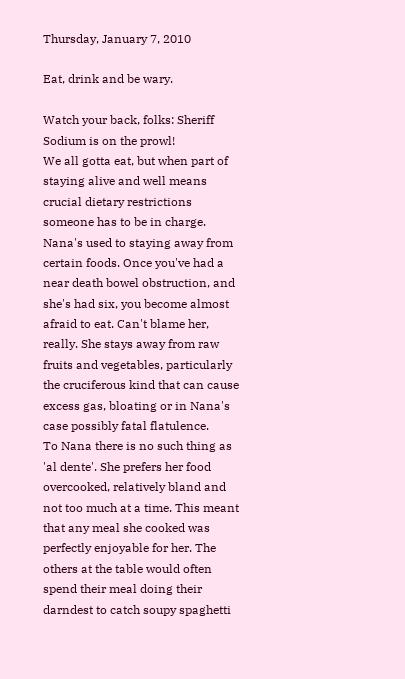Thursday, January 7, 2010

Eat, drink and be wary.

Watch your back, folks: Sheriff Sodium is on the prowl!
We all gotta eat, but when part of staying alive and well means crucial dietary restrictions someone has to be in charge.
Nana's used to staying away from certain foods. Once you've had a near death bowel obstruction, and she's had six, you become almost afraid to eat. Can't blame her, really. She stays away from raw fruits and vegetables, particularly the cruciferous kind that can cause excess gas, bloating or in Nana's case possibly fatal flatulence.
To Nana there is no such thing as 'al dente'. She prefers her food overcooked, relatively bland and not too much at a time. This meant that any meal she cooked was perfectly enjoyable for her. The others at the table would often spend their meal doing their darndest to catch soupy spaghetti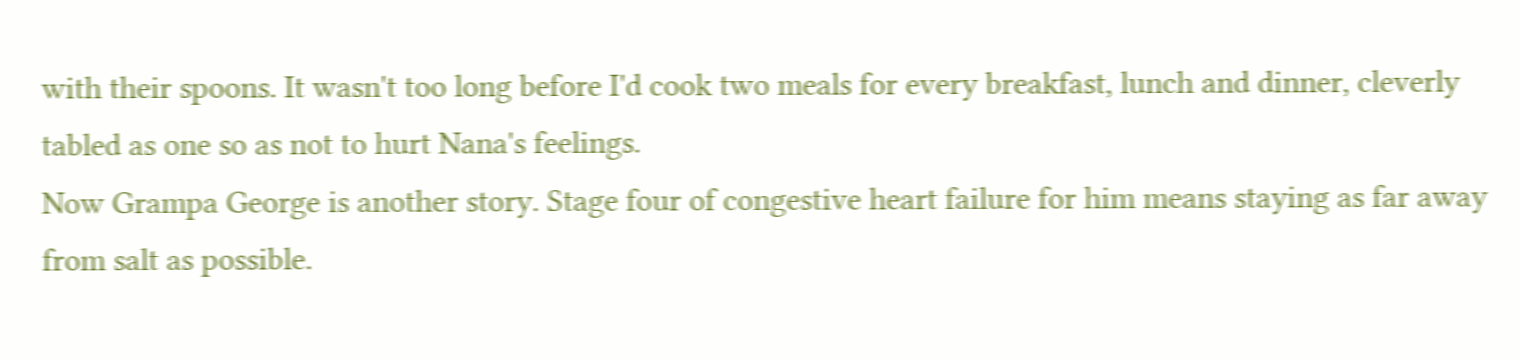with their spoons. It wasn't too long before I'd cook two meals for every breakfast, lunch and dinner, cleverly tabled as one so as not to hurt Nana's feelings.
Now Grampa George is another story. Stage four of congestive heart failure for him means staying as far away from salt as possible.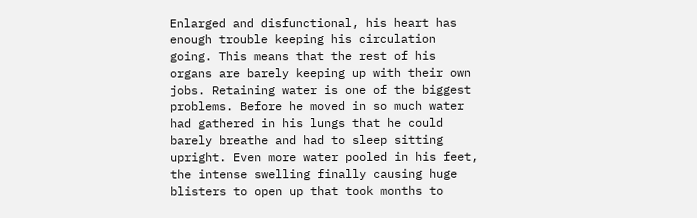Enlarged and disfunctional, his heart has enough trouble keeping his circulation going. This means that the rest of his organs are barely keeping up with their own jobs. Retaining water is one of the biggest problems. Before he moved in so much water had gathered in his lungs that he could barely breathe and had to sleep sitting upright. Even more water pooled in his feet, the intense swelling finally causing huge blisters to open up that took months to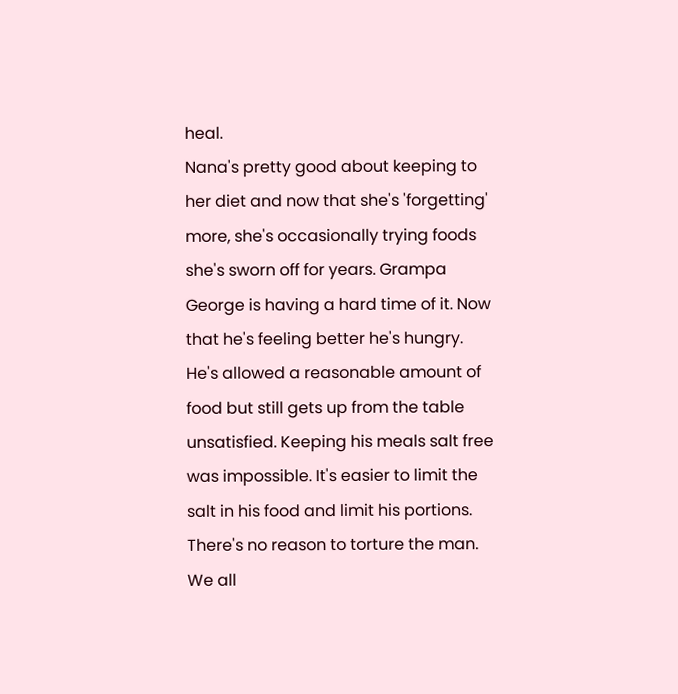heal.
Nana's pretty good about keeping to her diet and now that she's 'forgetting' more, she's occasionally trying foods she's sworn off for years. Grampa George is having a hard time of it. Now that he's feeling better he's hungry. He's allowed a reasonable amount of food but still gets up from the table unsatisfied. Keeping his meals salt free was impossible. It's easier to limit the salt in his food and limit his portions. There's no reason to torture the man. We all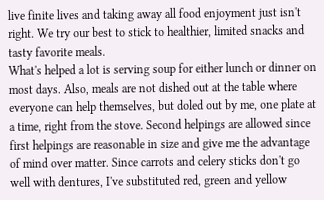live finite lives and taking away all food enjoyment just isn't right. We try our best to stick to healthier, limited snacks and tasty favorite meals.
What's helped a lot is serving soup for either lunch or dinner on most days. Also, meals are not dished out at the table where everyone can help themselves, but doled out by me, one plate at a time, right from the stove. Second helpings are allowed since first helpings are reasonable in size and give me the advantage of mind over matter. Since carrots and celery sticks don't go well with dentures, I've substituted red, green and yellow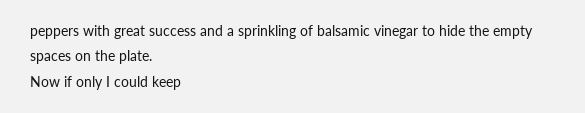peppers with great success and a sprinkling of balsamic vinegar to hide the empty spaces on the plate.
Now if only I could keep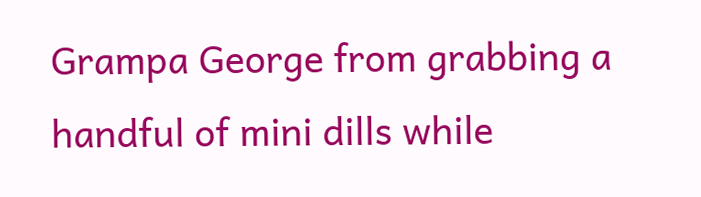Grampa George from grabbing a handful of mini dills while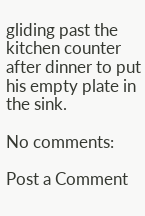gliding past the kitchen counter after dinner to put his empty plate in the sink.

No comments:

Post a Comment